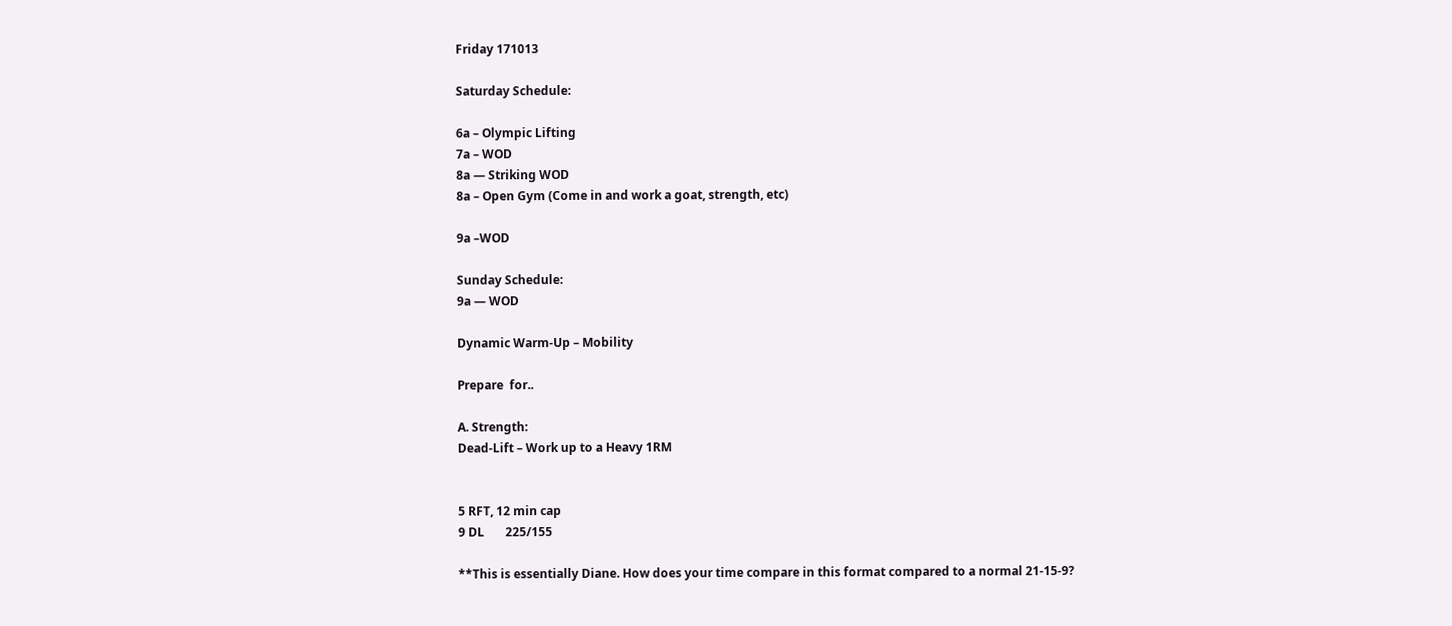Friday 171013

Saturday Schedule:

6a – Olympic Lifting
7a – WOD
8a — Striking WOD
8a – Open Gym (Come in and work a goat, strength, etc)

9a –WOD

Sunday Schedule:
9a — WOD

Dynamic Warm-Up – Mobility

Prepare  for..

A. Strength:
Dead-Lift – Work up to a Heavy 1RM


5 RFT, 12 min cap
9 DL       225/155

**This is essentially Diane. How does your time compare in this format compared to a normal 21-15-9?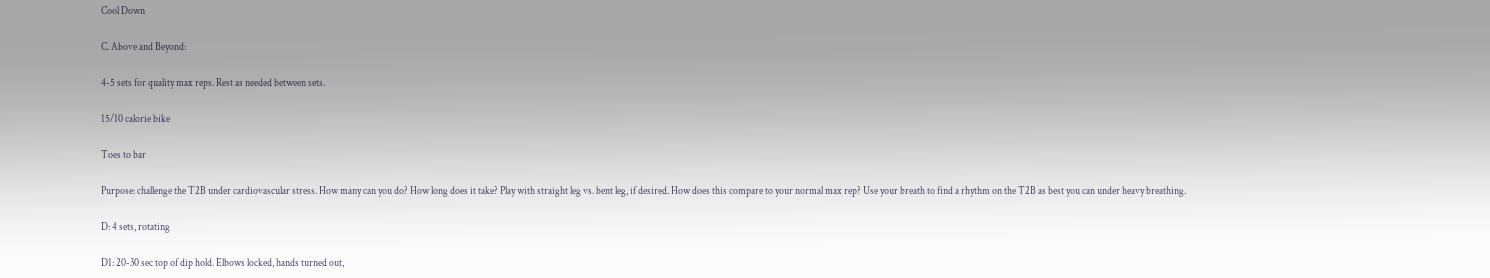Cool Down

C. Above and Beyond:

4-5 sets for quality max reps. Rest as needed between sets.

15/10 calorie bike

Toes to bar

Purpose: challenge the T2B under cardiovascular stress. How many can you do? How long does it take? Play with straight leg vs. bent leg, if desired. How does this compare to your normal max rep? Use your breath to find a rhythm on the T2B as best you can under heavy breathing.

D: 4 sets, rotating

D1: 20-30 sec top of dip hold. Elbows locked, hands turned out,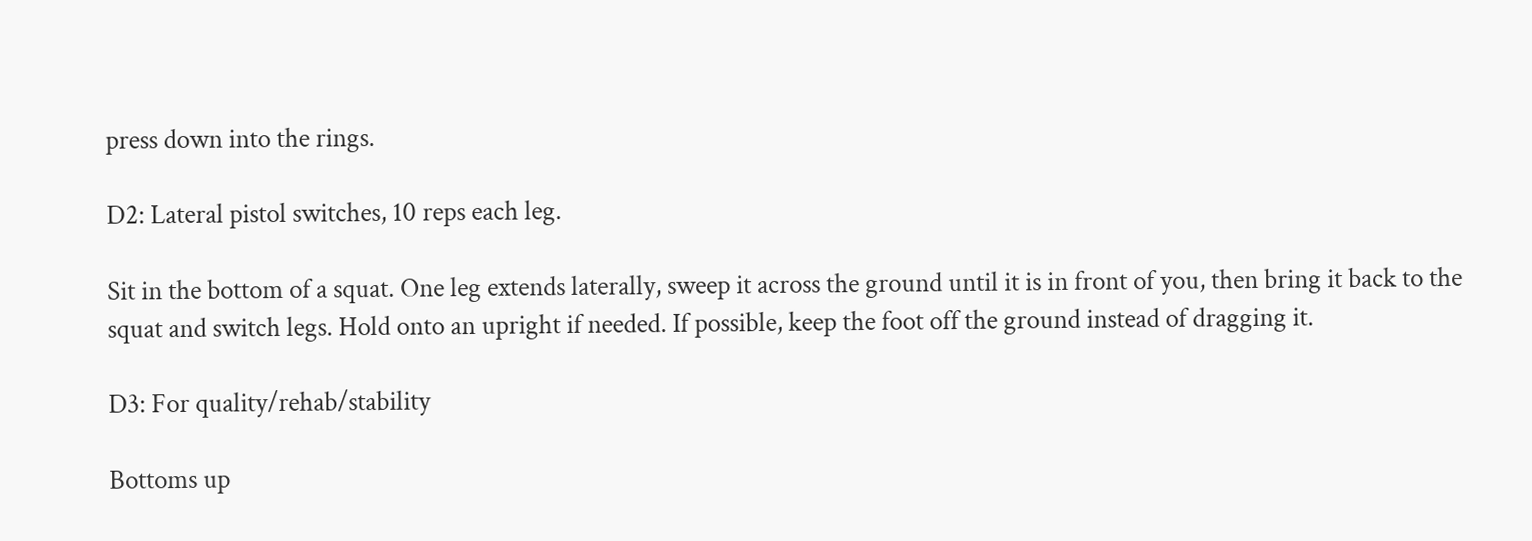press down into the rings.

D2: Lateral pistol switches, 10 reps each leg.

Sit in the bottom of a squat. One leg extends laterally, sweep it across the ground until it is in front of you, then bring it back to the squat and switch legs. Hold onto an upright if needed. If possible, keep the foot off the ground instead of dragging it.

D3: For quality/rehab/stability

Bottoms up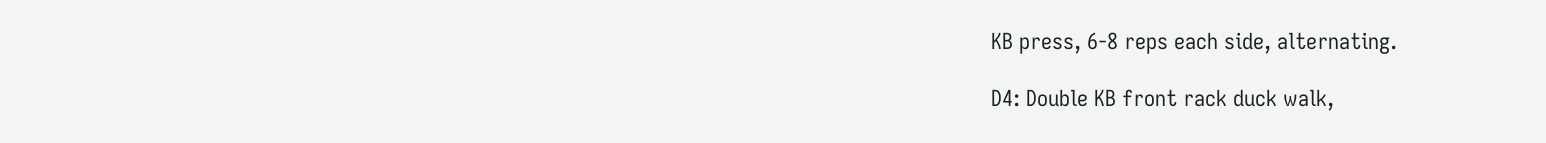KB press, 6-8 reps each side, alternating.

D4: Double KB front rack duck walk,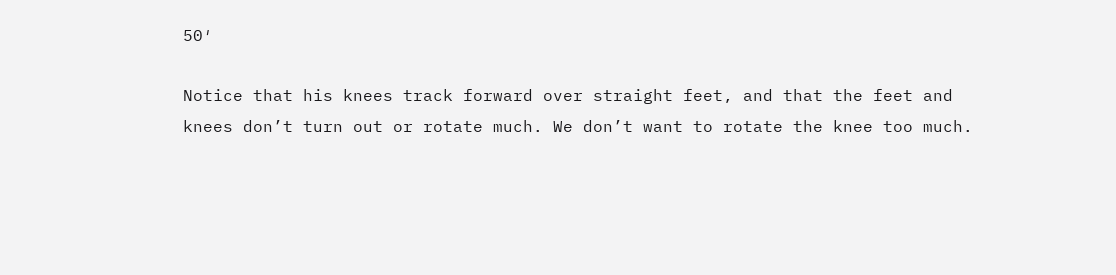50′

Notice that his knees track forward over straight feet, and that the feet and knees don’t turn out or rotate much. We don’t want to rotate the knee too much.